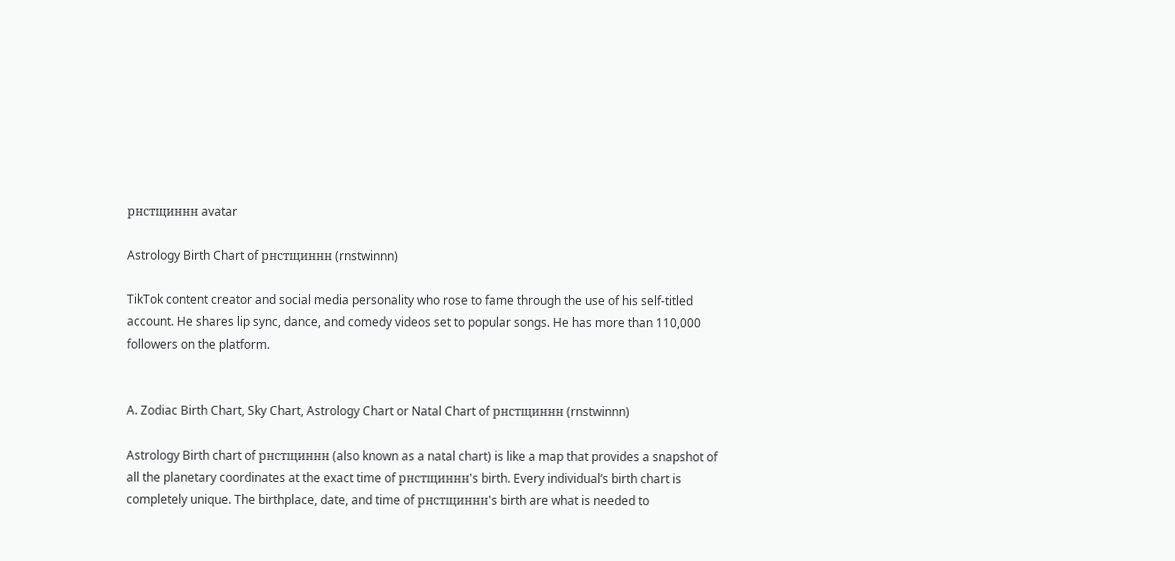рнстщиннн avatar

Astrology Birth Chart of рнстщиннн (rnstwinnn)

TikTok content creator and social media personality who rose to fame through the use of his self-titled account. He shares lip sync, dance, and comedy videos set to popular songs. He has more than 110,000 followers on the platform.


A. Zodiac Birth Chart, Sky Chart, Astrology Chart or Natal Chart of рнстщиннн (rnstwinnn)

Astrology Birth chart of рнстщиннн (also known as a natal chart) is like a map that provides a snapshot of all the planetary coordinates at the exact time of рнстщиннн's birth. Every individual’s birth chart is completely unique. The birthplace, date, and time of рнстщиннн's birth are what is needed to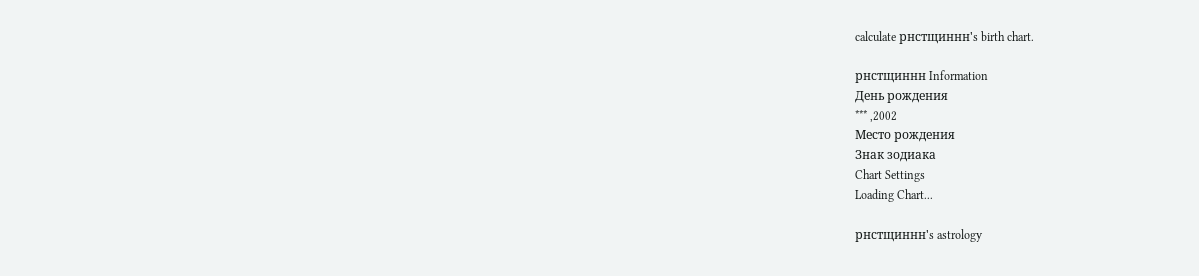calculate рнстщиннн's birth chart.

рнстщиннн Information
День рождения
*** ,2002
Место рождения
Знак зодиака
Chart Settings
Loading Chart...

рнстщиннн's astrology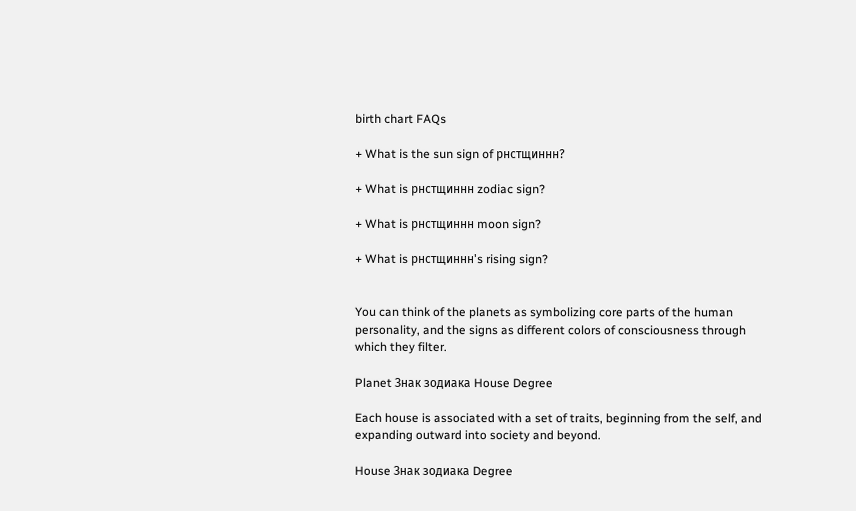birth chart FAQs

+ What is the sun sign of рнстщиннн?

+ What is рнстщиннн zodiac sign?

+ What is рнстщиннн moon sign?

+ What is рнстщиннн's rising sign?


You can think of the planets as symbolizing core parts of the human personality, and the signs as different colors of consciousness through which they filter.

Planet Знак зодиака House Degree

Each house is associated with a set of traits, beginning from the self, and expanding outward into society and beyond.

House Знак зодиака Degree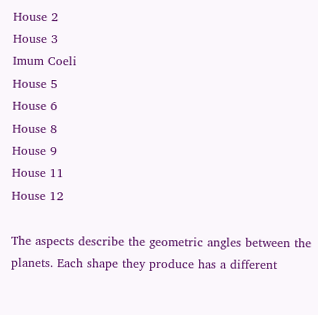House 2
House 3
Imum Coeli
House 5
House 6
House 8
House 9
House 11
House 12

The aspects describe the geometric angles between the planets. Each shape they produce has a different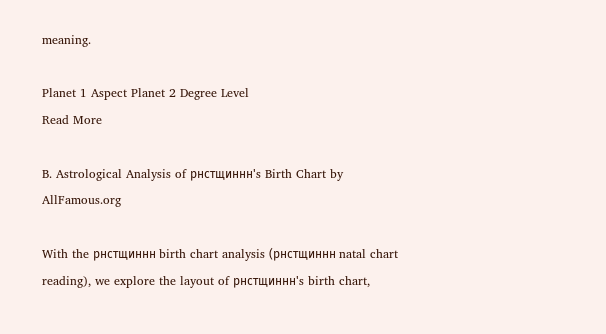meaning.

Planet 1 Aspect Planet 2 Degree Level
Read More

B. Astrological Analysis of рнстщиннн's Birth Chart by AllFamous.org

With the рнстщиннн birth chart analysis (рнстщиннн natal chart reading), we explore the layout of рнстщиннн's birth chart,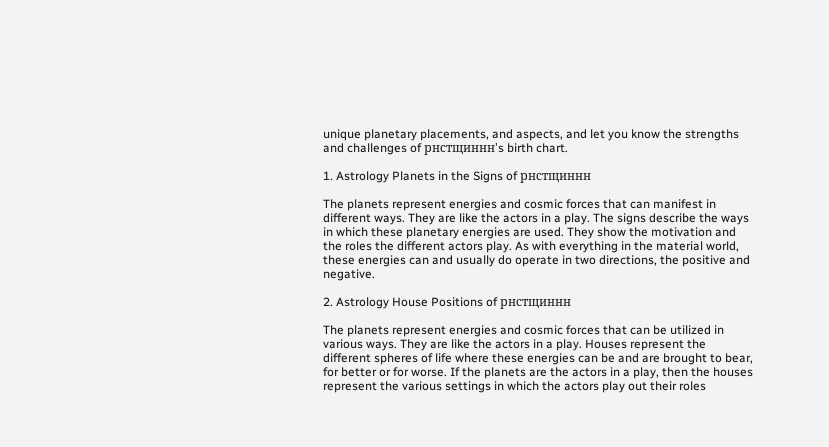unique planetary placements, and aspects, and let you know the strengths and challenges of рнстщиннн's birth chart.

1. Astrology Planets in the Signs of рнстщиннн

The planets represent energies and cosmic forces that can manifest in different ways. They are like the actors in a play. The signs describe the ways in which these planetary energies are used. They show the motivation and the roles the different actors play. As with everything in the material world, these energies can and usually do operate in two directions, the positive and negative.

2. Astrology House Positions of рнстщиннн

The planets represent energies and cosmic forces that can be utilized in various ways. They are like the actors in a play. Houses represent the different spheres of life where these energies can be and are brought to bear, for better or for worse. If the planets are the actors in a play, then the houses represent the various settings in which the actors play out their roles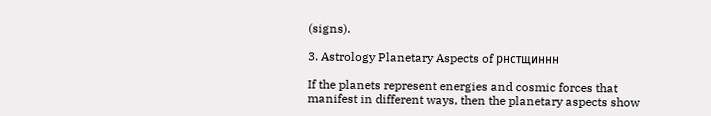(signs).

3. Astrology Planetary Aspects of рнстщиннн

If the planets represent energies and cosmic forces that manifest in different ways, then the planetary aspects show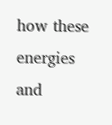how these energies and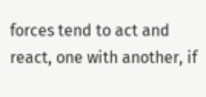forces tend to act and react, one with another, if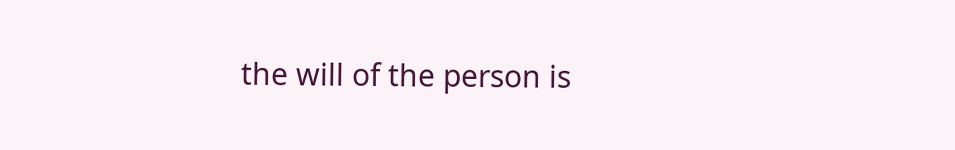the will of the person is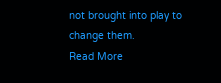not brought into play to change them.
Read More